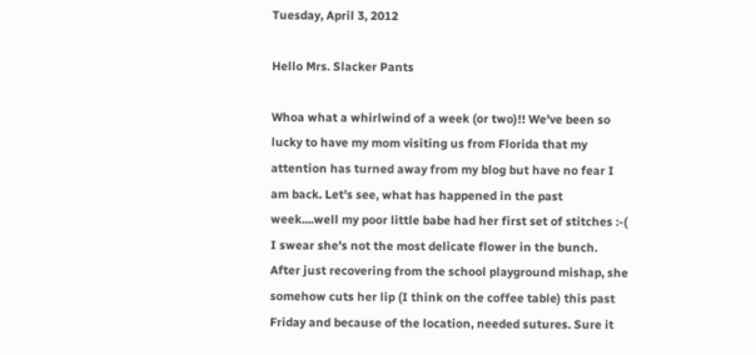Tuesday, April 3, 2012

Hello Mrs. Slacker Pants

Whoa what a whirlwind of a week (or two)!! We've been so lucky to have my mom visiting us from Florida that my attention has turned away from my blog but have no fear I am back. Let's see, what has happened in the past week....well my poor little babe had her first set of stitches :-( I swear she's not the most delicate flower in the bunch. After just recovering from the school playground mishap, she somehow cuts her lip (I think on the coffee table) this past Friday and because of the location, needed sutures. Sure it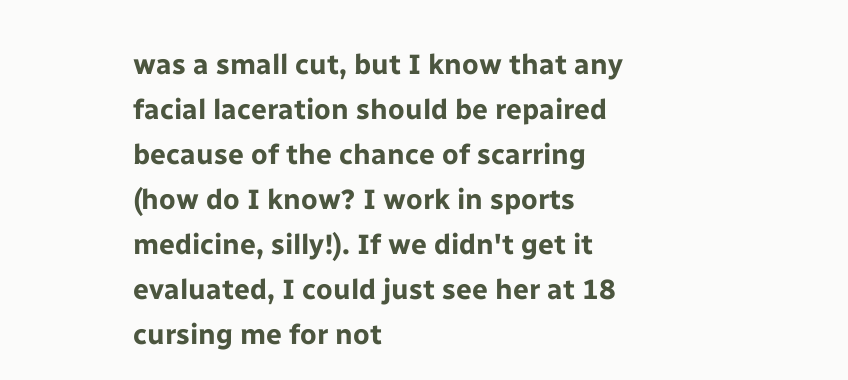was a small cut, but I know that any facial laceration should be repaired because of the chance of scarring (how do I know? I work in sports medicine, silly!). If we didn't get it evaluated, I could just see her at 18 cursing me for not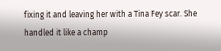fixing it and leaving her with a Tina Fey scar. She handled it like a champ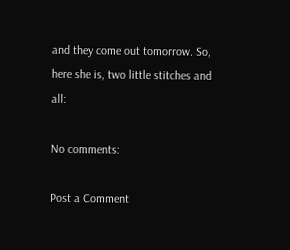and they come out tomorrow. So, here she is, two little stitches and all:

No comments:

Post a Comment